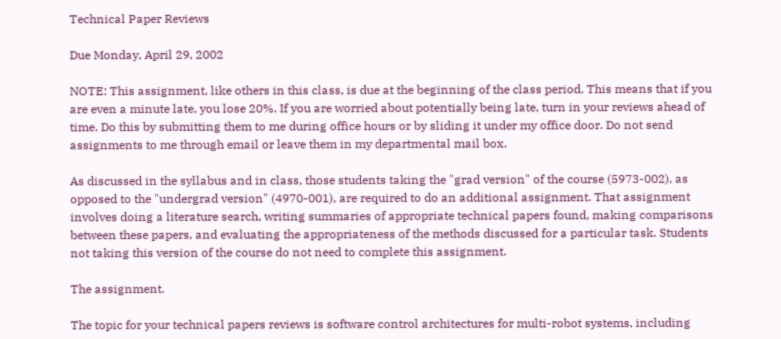Technical Paper Reviews

Due Monday, April 29, 2002

NOTE: This assignment, like others in this class, is due at the beginning of the class period. This means that if you are even a minute late, you lose 20%. If you are worried about potentially being late, turn in your reviews ahead of time. Do this by submitting them to me during office hours or by sliding it under my office door. Do not send assignments to me through email or leave them in my departmental mail box.

As discussed in the syllabus and in class, those students taking the "grad version" of the course (5973-002), as opposed to the "undergrad version" (4970-001), are required to do an additional assignment. That assignment involves doing a literature search, writing summaries of appropriate technical papers found, making comparisons between these papers, and evaluating the appropriateness of the methods discussed for a particular task. Students not taking this version of the course do not need to complete this assignment.

The assignment.

The topic for your technical papers reviews is software control architectures for multi-robot systems, including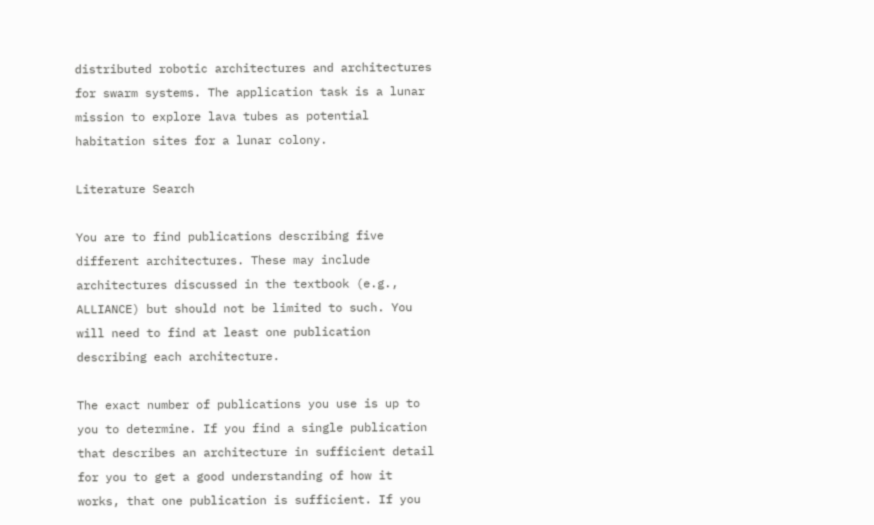distributed robotic architectures and architectures for swarm systems. The application task is a lunar mission to explore lava tubes as potential habitation sites for a lunar colony.

Literature Search

You are to find publications describing five different architectures. These may include architectures discussed in the textbook (e.g., ALLIANCE) but should not be limited to such. You will need to find at least one publication describing each architecture.

The exact number of publications you use is up to you to determine. If you find a single publication that describes an architecture in sufficient detail for you to get a good understanding of how it works, that one publication is sufficient. If you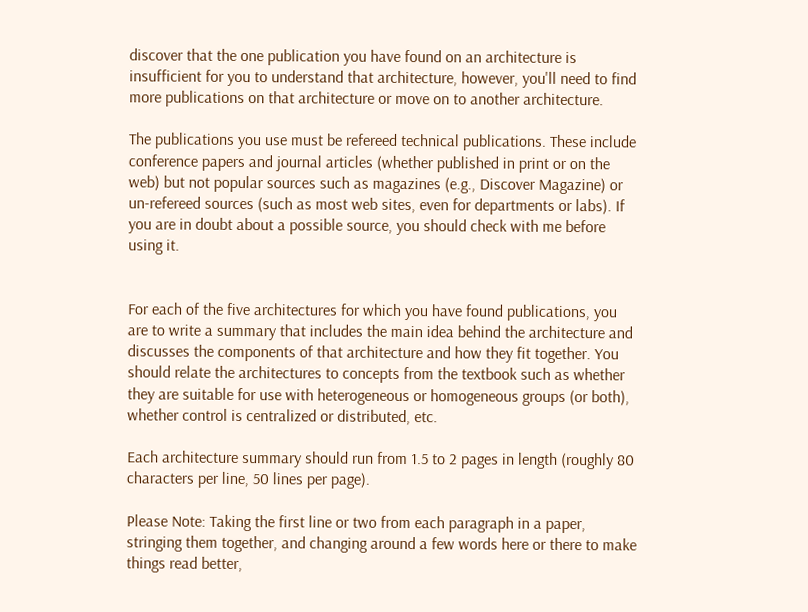discover that the one publication you have found on an architecture is insufficient for you to understand that architecture, however, you'll need to find more publications on that architecture or move on to another architecture.

The publications you use must be refereed technical publications. These include conference papers and journal articles (whether published in print or on the web) but not popular sources such as magazines (e.g., Discover Magazine) or un-refereed sources (such as most web sites, even for departments or labs). If you are in doubt about a possible source, you should check with me before using it.


For each of the five architectures for which you have found publications, you are to write a summary that includes the main idea behind the architecture and discusses the components of that architecture and how they fit together. You should relate the architectures to concepts from the textbook such as whether they are suitable for use with heterogeneous or homogeneous groups (or both), whether control is centralized or distributed, etc.

Each architecture summary should run from 1.5 to 2 pages in length (roughly 80 characters per line, 50 lines per page).

Please Note: Taking the first line or two from each paragraph in a paper, stringing them together, and changing around a few words here or there to make things read better,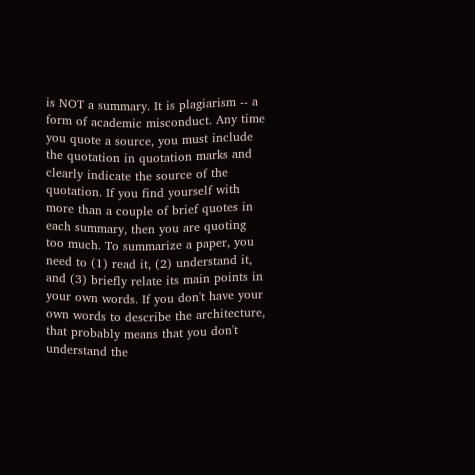is NOT a summary. It is plagiarism -- a form of academic misconduct. Any time you quote a source, you must include the quotation in quotation marks and clearly indicate the source of the quotation. If you find yourself with more than a couple of brief quotes in each summary, then you are quoting too much. To summarize a paper, you need to (1) read it, (2) understand it, and (3) briefly relate its main points in your own words. If you don't have your own words to describe the architecture, that probably means that you don't understand the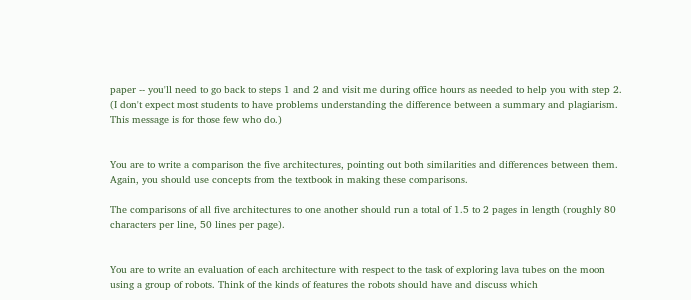paper -- you'll need to go back to steps 1 and 2 and visit me during office hours as needed to help you with step 2. (I don't expect most students to have problems understanding the difference between a summary and plagiarism. This message is for those few who do.)


You are to write a comparison the five architectures, pointing out both similarities and differences between them. Again, you should use concepts from the textbook in making these comparisons.

The comparisons of all five architectures to one another should run a total of 1.5 to 2 pages in length (roughly 80 characters per line, 50 lines per page).


You are to write an evaluation of each architecture with respect to the task of exploring lava tubes on the moon using a group of robots. Think of the kinds of features the robots should have and discuss which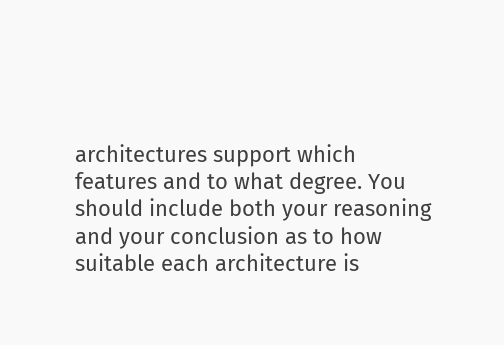architectures support which features and to what degree. You should include both your reasoning and your conclusion as to how suitable each architecture is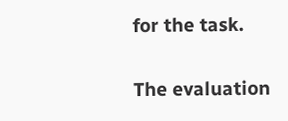for the task.

The evaluation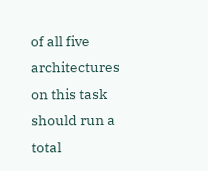of all five architectures on this task should run a total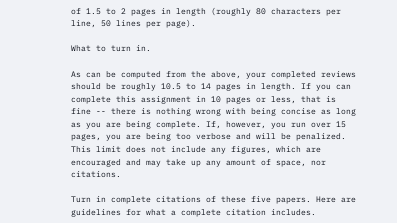of 1.5 to 2 pages in length (roughly 80 characters per line, 50 lines per page).

What to turn in.

As can be computed from the above, your completed reviews should be roughly 10.5 to 14 pages in length. If you can complete this assignment in 10 pages or less, that is fine -- there is nothing wrong with being concise as long as you are being complete. If, however, you run over 15 pages, you are being too verbose and will be penalized. This limit does not include any figures, which are encouraged and may take up any amount of space, nor citations.

Turn in complete citations of these five papers. Here are guidelines for what a complete citation includes.